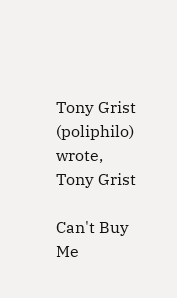Tony Grist (poliphilo) wrote,
Tony Grist

Can't Buy Me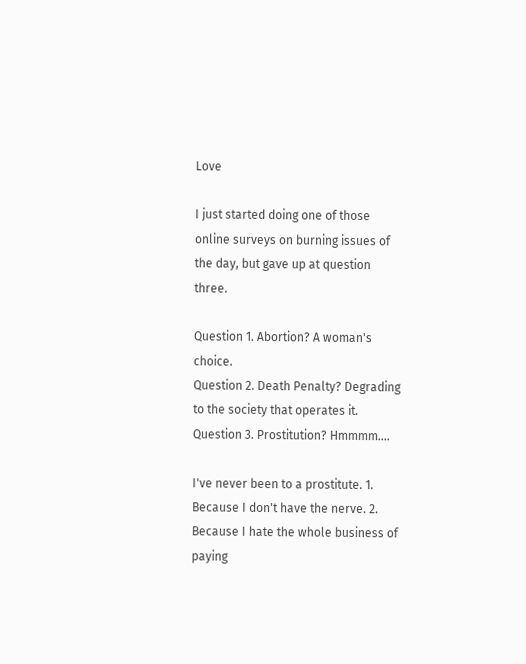Love

I just started doing one of those online surveys on burning issues of the day, but gave up at question three.

Question 1. Abortion? A woman's choice.
Question 2. Death Penalty? Degrading to the society that operates it.
Question 3. Prostitution? Hmmmm....

I've never been to a prostitute. 1. Because I don't have the nerve. 2. Because I hate the whole business of paying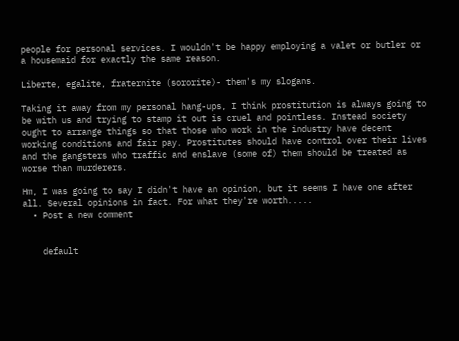people for personal services. I wouldn't be happy employing a valet or butler or a housemaid for exactly the same reason.

Liberte, egalite, fraternite (sororite)- them's my slogans.

Taking it away from my personal hang-ups, I think prostitution is always going to be with us and trying to stamp it out is cruel and pointless. Instead society ought to arrange things so that those who work in the industry have decent working conditions and fair pay. Prostitutes should have control over their lives and the gangsters who traffic and enslave (some of) them should be treated as worse than murderers.

Hm, I was going to say I didn't have an opinion, but it seems I have one after all. Several opinions in fact. For what they're worth.....
  • Post a new comment


    default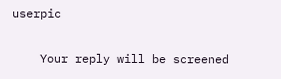userpic

    Your reply will be screened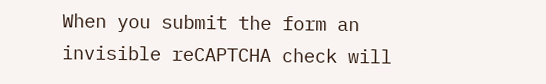When you submit the form an invisible reCAPTCHA check will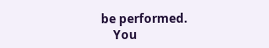be performed.
    You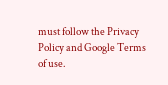must follow the Privacy Policy and Google Terms of use.